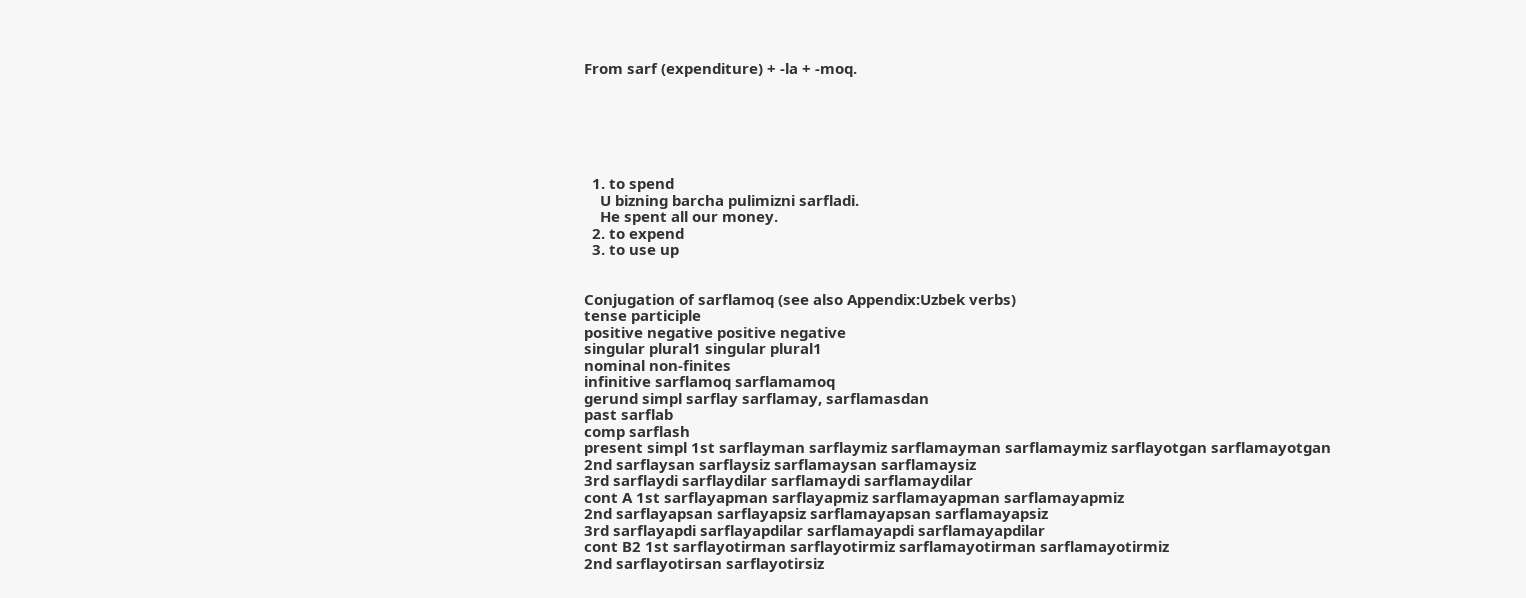From sarf (expenditure) + -la + -moq.






  1. to spend
    U bizning barcha pulimizni sarfladi.
    He spent all our money.
  2. to expend
  3. to use up


Conjugation of sarflamoq (see also Appendix:Uzbek verbs)
tense participle
positive negative positive negative
singular plural1 singular plural1
nominal non-finites
infinitive sarflamoq sarflamamoq
gerund simpl sarflay sarflamay, sarflamasdan
past sarflab
comp sarflash
present simpl 1st sarflayman sarflaymiz sarflamayman sarflamaymiz sarflayotgan sarflamayotgan
2nd sarflaysan sarflaysiz sarflamaysan sarflamaysiz
3rd sarflaydi sarflaydilar sarflamaydi sarflamaydilar
cont A 1st sarflayapman sarflayapmiz sarflamayapman sarflamayapmiz
2nd sarflayapsan sarflayapsiz sarflamayapsan sarflamayapsiz
3rd sarflayapdi sarflayapdilar sarflamayapdi sarflamayapdilar
cont B2 1st sarflayotirman sarflayotirmiz sarflamayotirman sarflamayotirmiz
2nd sarflayotirsan sarflayotirsiz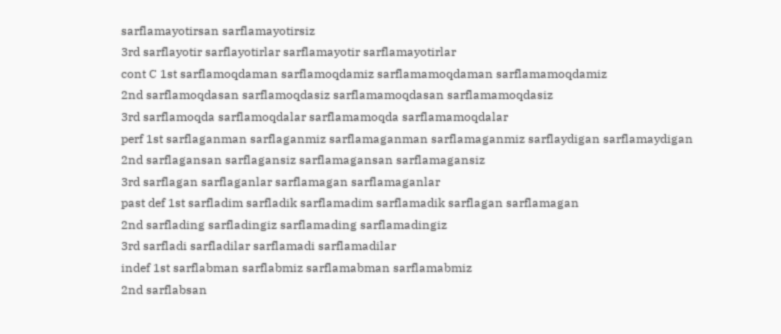sarflamayotirsan sarflamayotirsiz
3rd sarflayotir sarflayotirlar sarflamayotir sarflamayotirlar
cont C 1st sarflamoqdaman sarflamoqdamiz sarflamamoqdaman sarflamamoqdamiz
2nd sarflamoqdasan sarflamoqdasiz sarflamamoqdasan sarflamamoqdasiz
3rd sarflamoqda sarflamoqdalar sarflamamoqda sarflamamoqdalar
perf 1st sarflaganman sarflaganmiz sarflamaganman sarflamaganmiz sarflaydigan sarflamaydigan
2nd sarflagansan sarflagansiz sarflamagansan sarflamagansiz
3rd sarflagan sarflaganlar sarflamagan sarflamaganlar
past def 1st sarfladim sarfladik sarflamadim sarflamadik sarflagan sarflamagan
2nd sarflading sarfladingiz sarflamading sarflamadingiz
3rd sarfladi sarfladilar sarflamadi sarflamadilar
indef 1st sarflabman sarflabmiz sarflamabman sarflamabmiz
2nd sarflabsan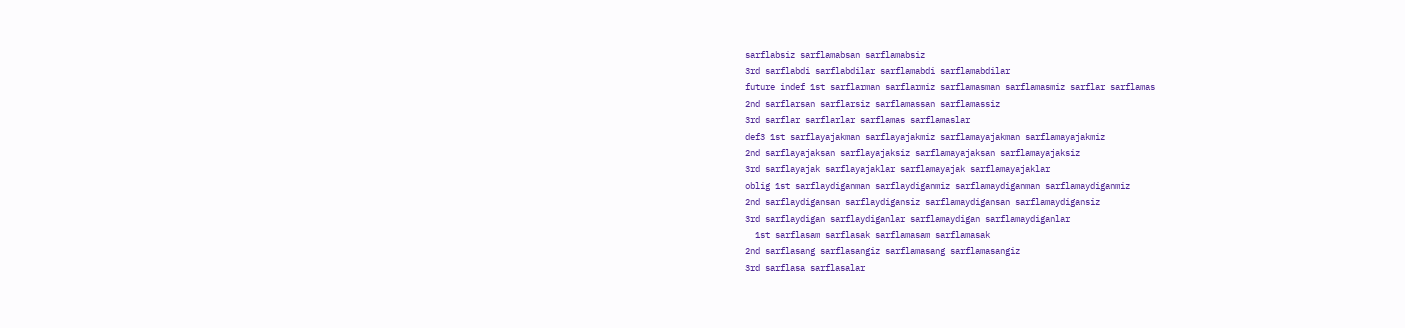sarflabsiz sarflamabsan sarflamabsiz
3rd sarflabdi sarflabdilar sarflamabdi sarflamabdilar
future indef 1st sarflarman sarflarmiz sarflamasman sarflamasmiz sarflar sarflamas
2nd sarflarsan sarflarsiz sarflamassan sarflamassiz
3rd sarflar sarflarlar sarflamas sarflamaslar
def3 1st sarflayajakman sarflayajakmiz sarflamayajakman sarflamayajakmiz
2nd sarflayajaksan sarflayajaksiz sarflamayajaksan sarflamayajaksiz
3rd sarflayajak sarflayajaklar sarflamayajak sarflamayajaklar
oblig 1st sarflaydiganman sarflaydiganmiz sarflamaydiganman sarflamaydiganmiz
2nd sarflaydigansan sarflaydigansiz sarflamaydigansan sarflamaydigansiz
3rd sarflaydigan sarflaydiganlar sarflamaydigan sarflamaydiganlar
  1st sarflasam sarflasak sarflamasam sarflamasak
2nd sarflasang sarflasangiz sarflamasang sarflamasangiz
3rd sarflasa sarflasalar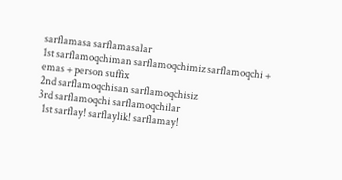sarflamasa sarflamasalar
1st sarflamoqchiman sarflamoqchimiz sarflamoqchi + emas + person suffix
2nd sarflamoqchisan sarflamoqchisiz
3rd sarflamoqchi sarflamoqchilar
  1st sarflay! sarflaylik! sarflamay!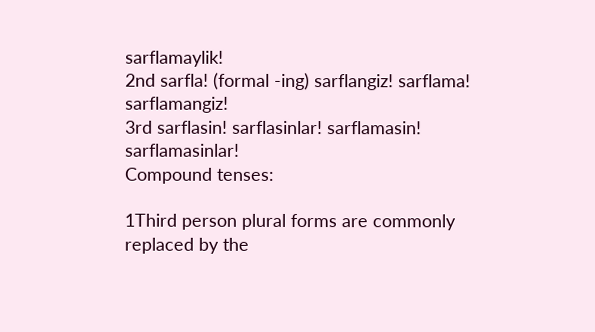sarflamaylik!
2nd sarfla! (formal -ing) sarflangiz! sarflama! sarflamangiz!
3rd sarflasin! sarflasinlar! sarflamasin! sarflamasinlar!
Compound tenses:

1Third person plural forms are commonly replaced by the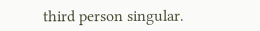third person singular.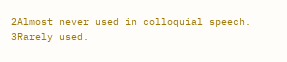2Almost never used in colloquial speech.
3Rarely used.